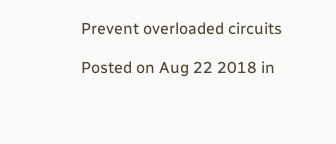Prevent overloaded circuits

Posted on Aug 22 2018 in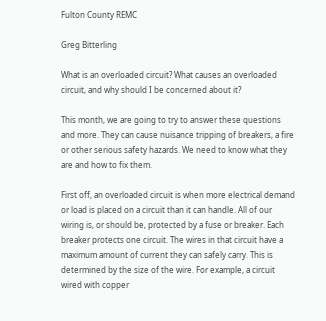Fulton County REMC

Greg Bitterling

What is an overloaded circuit? What causes an overloaded circuit, and why should I be concerned about it?

This month, we are going to try to answer these questions and more. They can cause nuisance tripping of breakers, a fire or other serious safety hazards. We need to know what they are and how to fix them.

First off, an overloaded circuit is when more electrical demand or load is placed on a circuit than it can handle. All of our wiring is, or should be, protected by a fuse or breaker. Each breaker protects one circuit. The wires in that circuit have a maximum amount of current they can safely carry. This is determined by the size of the wire. For example, a circuit wired with copper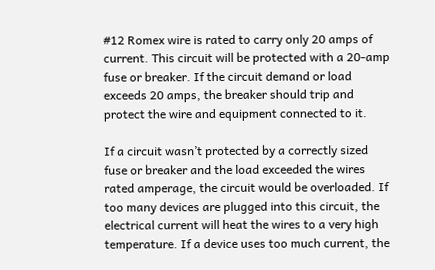#12 Romex wire is rated to carry only 20 amps of current. This circuit will be protected with a 20-amp fuse or breaker. If the circuit demand or load exceeds 20 amps, the breaker should trip and protect the wire and equipment connected to it.

If a circuit wasn’t protected by a correctly sized fuse or breaker and the load exceeded the wires rated amperage, the circuit would be overloaded. If too many devices are plugged into this circuit, the electrical current will heat the wires to a very high temperature. If a device uses too much current, the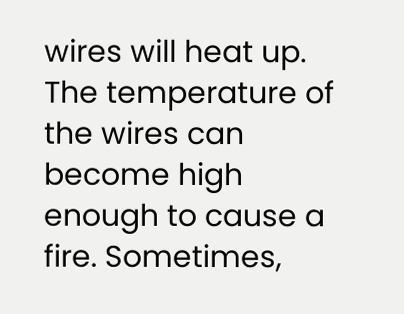wires will heat up. The temperature of the wires can become high enough to cause a fire. Sometimes,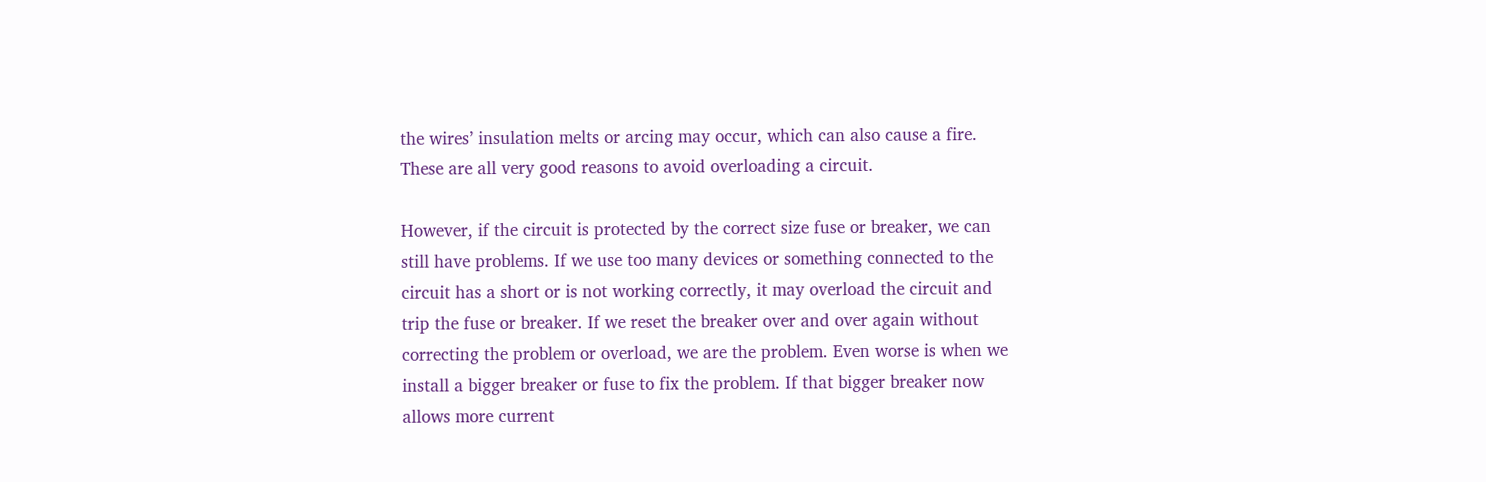the wires’ insulation melts or arcing may occur, which can also cause a fire. These are all very good reasons to avoid overloading a circuit.

However, if the circuit is protected by the correct size fuse or breaker, we can still have problems. If we use too many devices or something connected to the circuit has a short or is not working correctly, it may overload the circuit and trip the fuse or breaker. If we reset the breaker over and over again without correcting the problem or overload, we are the problem. Even worse is when we install a bigger breaker or fuse to fix the problem. If that bigger breaker now allows more current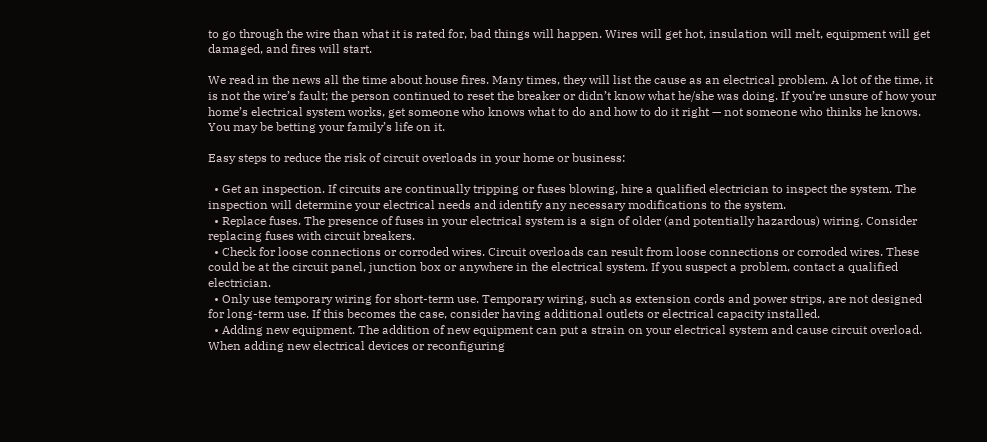to go through the wire than what it is rated for, bad things will happen. Wires will get hot, insulation will melt, equipment will get damaged, and fires will start.

We read in the news all the time about house fires. Many times, they will list the cause as an electrical problem. A lot of the time, it is not the wire’s fault; the person continued to reset the breaker or didn’t know what he/she was doing. If you’re unsure of how your home’s electrical system works, get someone who knows what to do and how to do it right — not someone who thinks he knows. You may be betting your family’s life on it.

Easy steps to reduce the risk of circuit overloads in your home or business:

  • Get an inspection. If circuits are continually tripping or fuses blowing, hire a qualified electrician to inspect the system. The inspection will determine your electrical needs and identify any necessary modifications to the system.
  • Replace fuses. The presence of fuses in your electrical system is a sign of older (and potentially hazardous) wiring. Consider replacing fuses with circuit breakers.
  • Check for loose connections or corroded wires. Circuit overloads can result from loose connections or corroded wires. These could be at the circuit panel, junction box or anywhere in the electrical system. If you suspect a problem, contact a qualified electrician.
  • Only use temporary wiring for short-term use. Temporary wiring, such as extension cords and power strips, are not designed for long-term use. If this becomes the case, consider having additional outlets or electrical capacity installed.
  • Adding new equipment. The addition of new equipment can put a strain on your electrical system and cause circuit overload. When adding new electrical devices or reconfiguring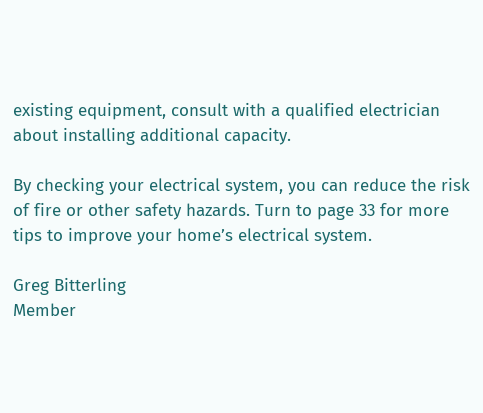existing equipment, consult with a qualified electrician about installing additional capacity.

By checking your electrical system, you can reduce the risk of fire or other safety hazards. Turn to page 33 for more tips to improve your home’s electrical system.

Greg Bitterling
Member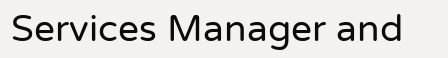Services Manager and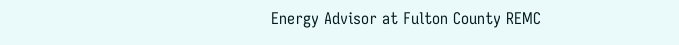Energy Advisor at Fulton County REMC